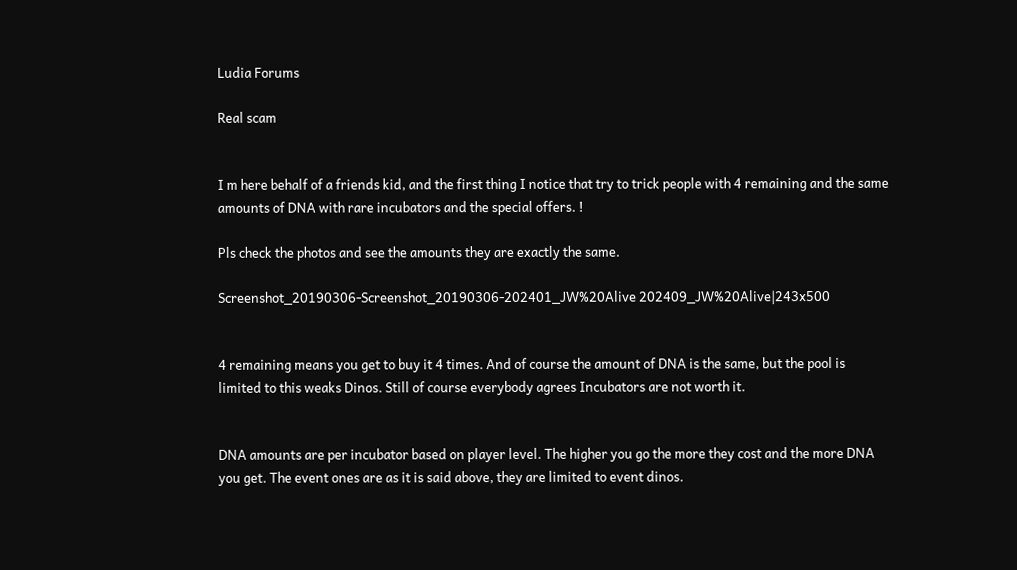Ludia Forums

Real scam


I m here behalf of a friends kid, and the first thing I notice that try to trick people with 4 remaining and the same amounts of DNA with rare incubators and the special offers. !

Pls check the photos and see the amounts they are exactly the same.

Screenshot_20190306-Screenshot_20190306-202401_JW%20Alive 202409_JW%20Alive|243x500


4 remaining means you get to buy it 4 times. And of course the amount of DNA is the same, but the pool is limited to this weaks Dinos. Still of course everybody agrees Incubators are not worth it.


DNA amounts are per incubator based on player level. The higher you go the more they cost and the more DNA you get. The event ones are as it is said above, they are limited to event dinos.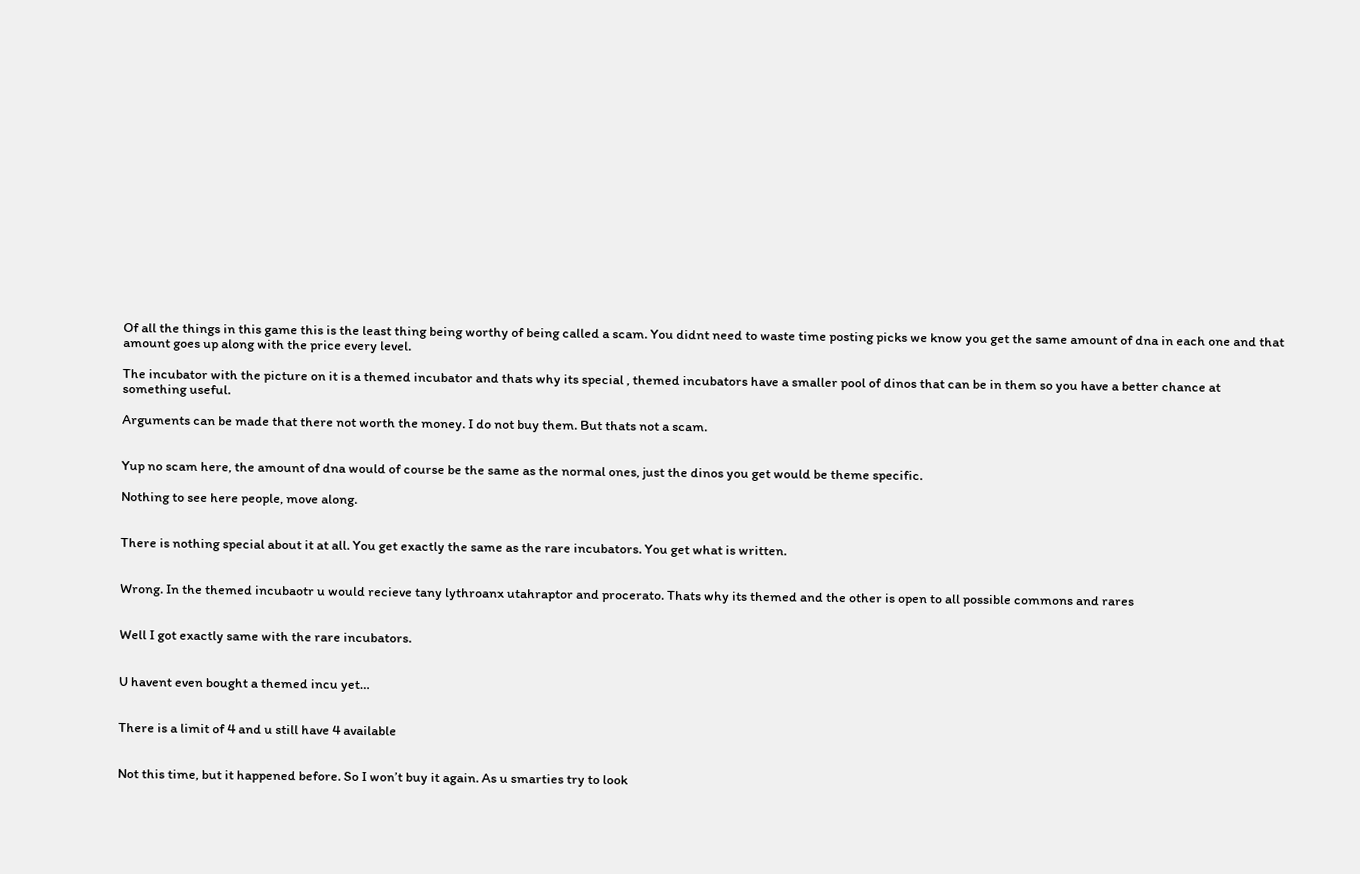Of all the things in this game this is the least thing being worthy of being called a scam. You didnt need to waste time posting picks we know you get the same amount of dna in each one and that amount goes up along with the price every level.

The incubator with the picture on it is a themed incubator and thats why its special , themed incubators have a smaller pool of dinos that can be in them so you have a better chance at something useful.

Arguments can be made that there not worth the money. I do not buy them. But thats not a scam.


Yup no scam here, the amount of dna would of course be the same as the normal ones, just the dinos you get would be theme specific.

Nothing to see here people, move along.


There is nothing special about it at all. You get exactly the same as the rare incubators. You get what is written.


Wrong. In the themed incubaotr u would recieve tany lythroanx utahraptor and procerato. Thats why its themed and the other is open to all possible commons and rares


Well I got exactly same with the rare incubators.


U havent even bought a themed incu yet…


There is a limit of 4 and u still have 4 available


Not this time, but it happened before. So I won’t buy it again. As u smarties try to look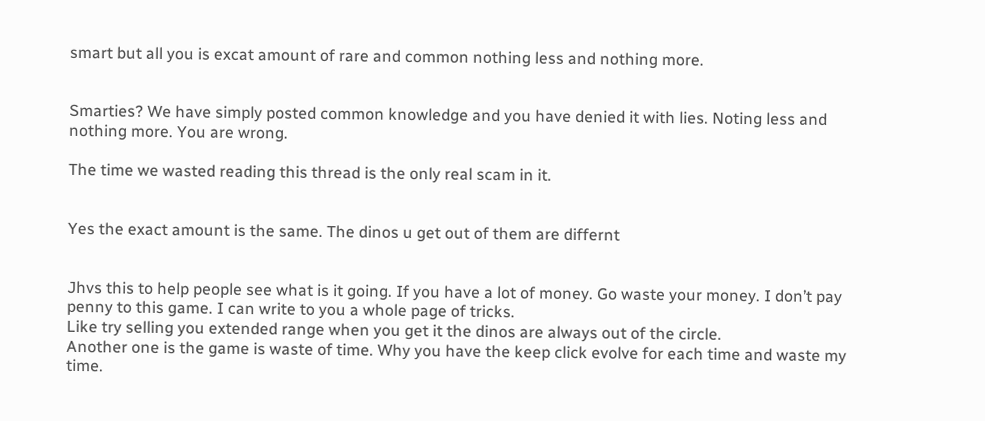smart but all you is excat amount of rare and common nothing less and nothing more.


Smarties? We have simply posted common knowledge and you have denied it with lies. Noting less and nothing more. You are wrong.

The time we wasted reading this thread is the only real scam in it.


Yes the exact amount is the same. The dinos u get out of them are differnt


Jhvs this to help people see what is it going. If you have a lot of money. Go waste your money. I don’t pay penny to this game. I can write to you a whole page of tricks.
Like try selling you extended range when you get it the dinos are always out of the circle.
Another one is the game is waste of time. Why you have the keep click evolve for each time and waste my time.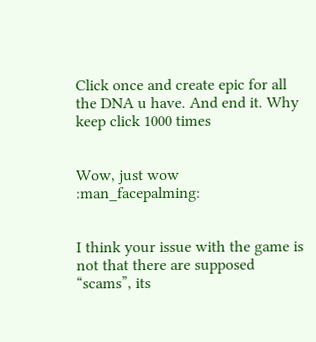Click once and create epic for all the DNA u have. And end it. Why keep click 1000 times


Wow, just wow :man_facepalming:


I think your issue with the game is not that there are supposed “scams”, its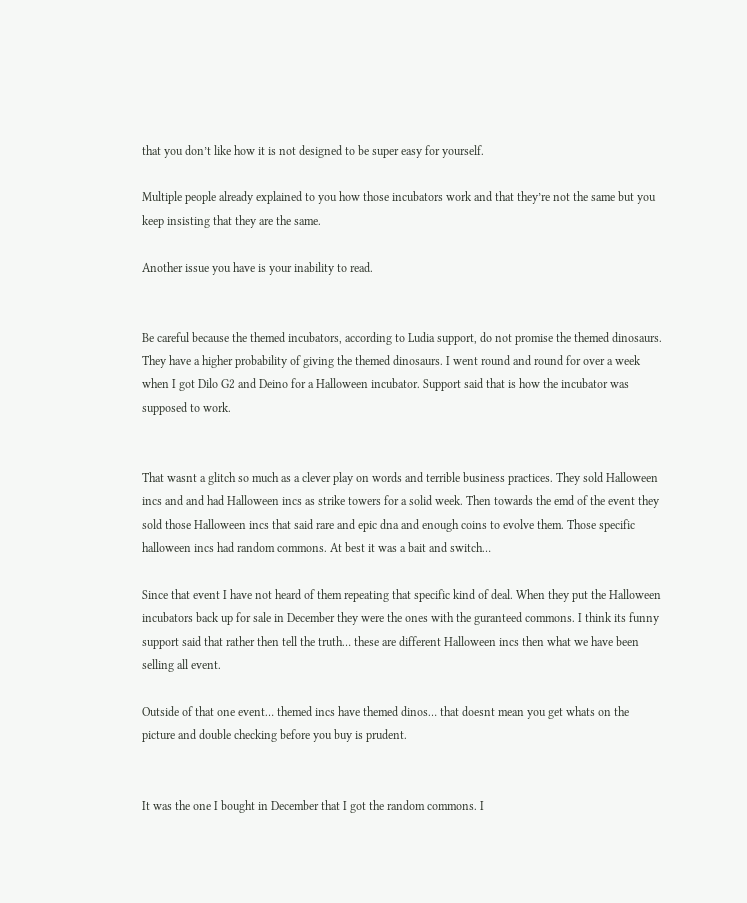that you don’t like how it is not designed to be super easy for yourself.

Multiple people already explained to you how those incubators work and that they’re not the same but you keep insisting that they are the same.

Another issue you have is your inability to read.


Be careful because the themed incubators, according to Ludia support, do not promise the themed dinosaurs. They have a higher probability of giving the themed dinosaurs. I went round and round for over a week when I got Dilo G2 and Deino for a Halloween incubator. Support said that is how the incubator was supposed to work.


That wasnt a glitch so much as a clever play on words and terrible business practices. They sold Halloween incs and and had Halloween incs as strike towers for a solid week. Then towards the emd of the event they sold those Halloween incs that said rare and epic dna and enough coins to evolve them. Those specific halloween incs had random commons. At best it was a bait and switch…

Since that event I have not heard of them repeating that specific kind of deal. When they put the Halloween incubators back up for sale in December they were the ones with the guranteed commons. I think its funny support said that rather then tell the truth… these are different Halloween incs then what we have been selling all event.

Outside of that one event… themed incs have themed dinos… that doesnt mean you get whats on the picture and double checking before you buy is prudent.


It was the one I bought in December that I got the random commons. I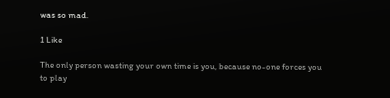was so mad.

1 Like

The only person wasting your own time is you, because no-one forces you to play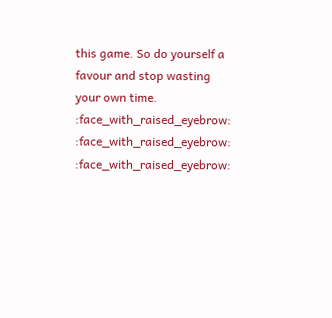this game. So do yourself a favour and stop wasting your own time. :face_with_raised_eyebrow: :face_with_raised_eyebrow: :face_with_raised_eyebrow: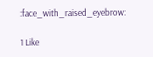:face_with_raised_eyebrow:

1 Like